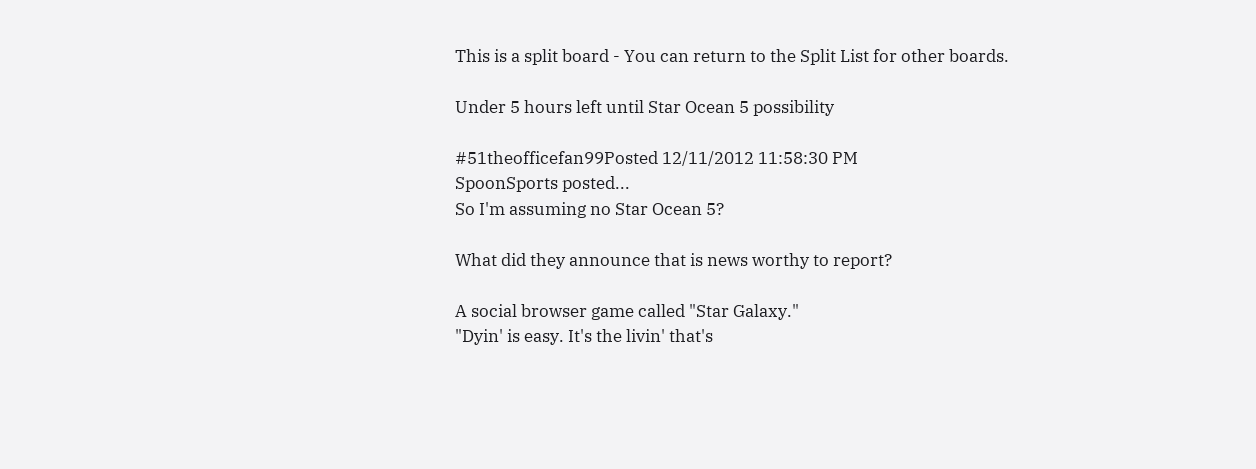This is a split board - You can return to the Split List for other boards.

Under 5 hours left until Star Ocean 5 possibility

#51theofficefan99Posted 12/11/2012 11:58:30 PM
SpoonSports posted...
So I'm assuming no Star Ocean 5?

What did they announce that is news worthy to report?

A social browser game called "Star Galaxy."
"Dyin' is easy. It's the livin' that's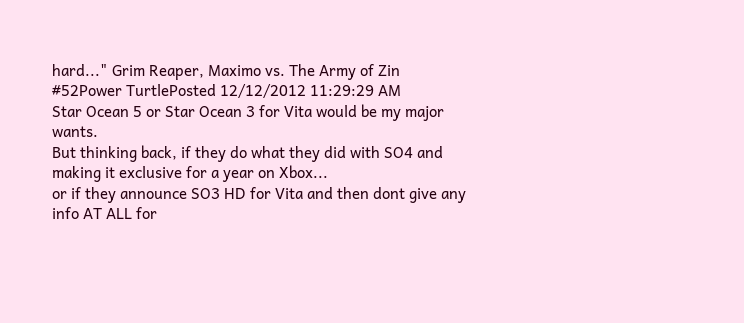hard..." Grim Reaper, Maximo vs. The Army of Zin
#52Power TurtlePosted 12/12/2012 11:29:29 AM
Star Ocean 5 or Star Ocean 3 for Vita would be my major wants.
But thinking back, if they do what they did with SO4 and making it exclusive for a year on Xbox...
or if they announce SO3 HD for Vita and then dont give any info AT ALL for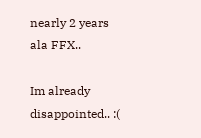nearly 2 years ala FFX..

Im already disappointed.. :(